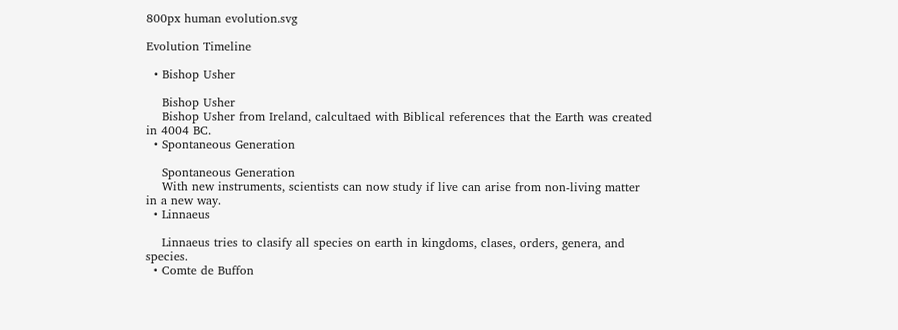800px human evolution.svg

Evolution Timeline

  • Bishop Usher

    Bishop Usher
    Bishop Usher from Ireland, calcultaed with Biblical references that the Earth was created in 4004 BC.
  • Spontaneous Generation

    Spontaneous Generation
    With new instruments, scientists can now study if live can arise from non-living matter in a new way.
  • Linnaeus

    Linnaeus tries to clasify all species on earth in kingdoms, clases, orders, genera, and species.
  • Comte de Buffon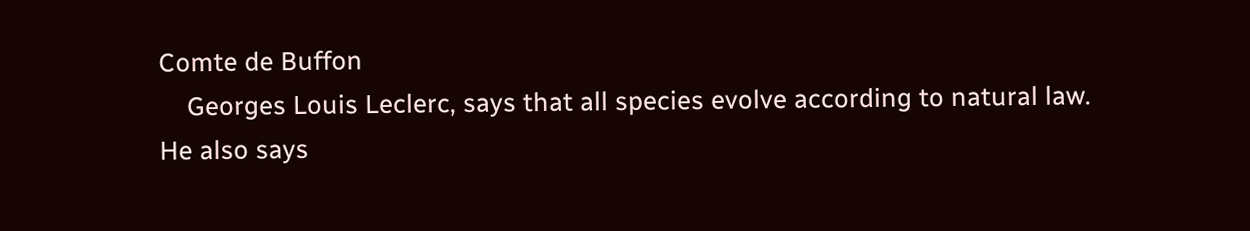Comte de Buffon
    Georges Louis Leclerc, says that all species evolve according to natural law. He also says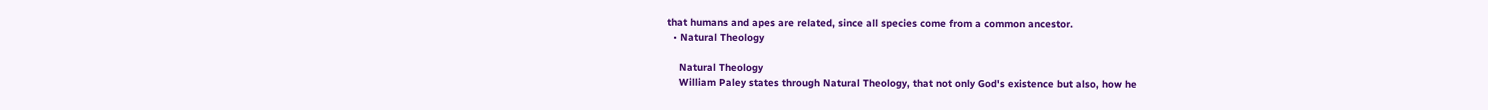that humans and apes are related, since all species come from a common ancestor.
  • Natural Theology

    Natural Theology
    William Paley states through Natural Theology, that not only God's existence but also, how he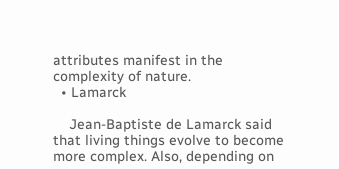attributes manifest in the complexity of nature.
  • Lamarck

    Jean-Baptiste de Lamarck said that living things evolve to become more complex. Also, depending on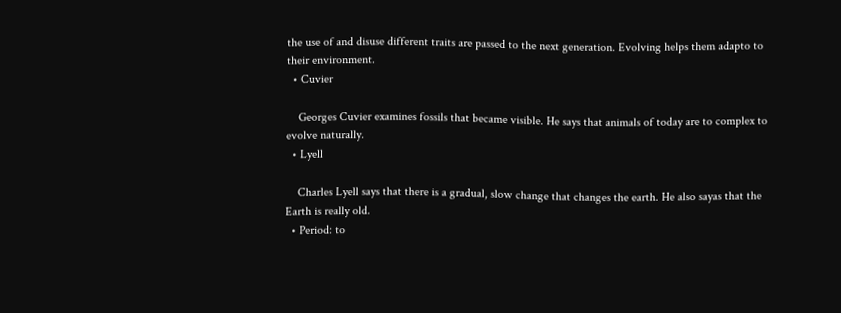the use of and disuse different traits are passed to the next generation. Evolving helps them adapto to their environment.
  • Cuvier

    Georges Cuvier examines fossils that became visible. He says that animals of today are to complex to evolve naturally.
  • Lyell

    Charles Lyell says that there is a gradual, slow change that changes the earth. He also sayas that the Earth is really old.
  • Period: to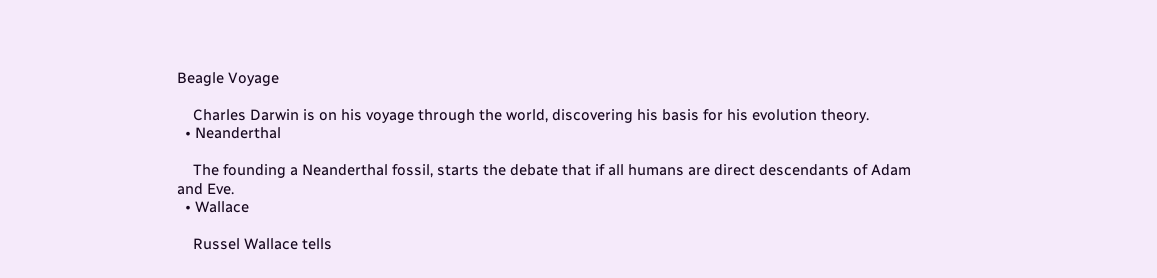Beagle Voyage

    Charles Darwin is on his voyage through the world, discovering his basis for his evolution theory.
  • Neanderthal

    The founding a Neanderthal fossil, starts the debate that if all humans are direct descendants of Adam and Eve.
  • Wallace

    Russel Wallace tells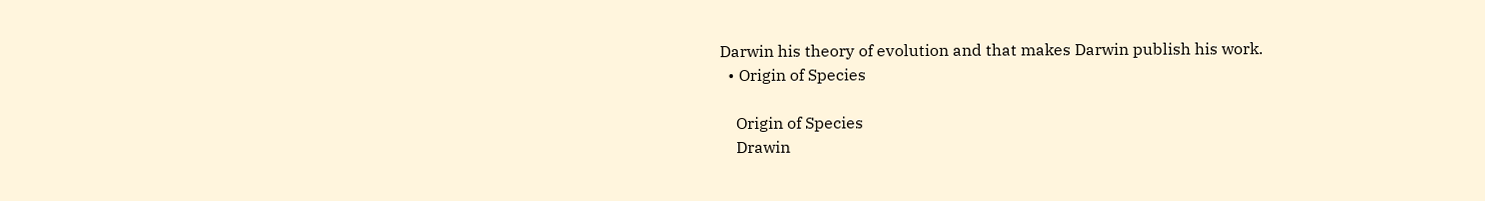Darwin his theory of evolution and that makes Darwin publish his work.
  • Origin of Species

    Origin of Species
    Drawin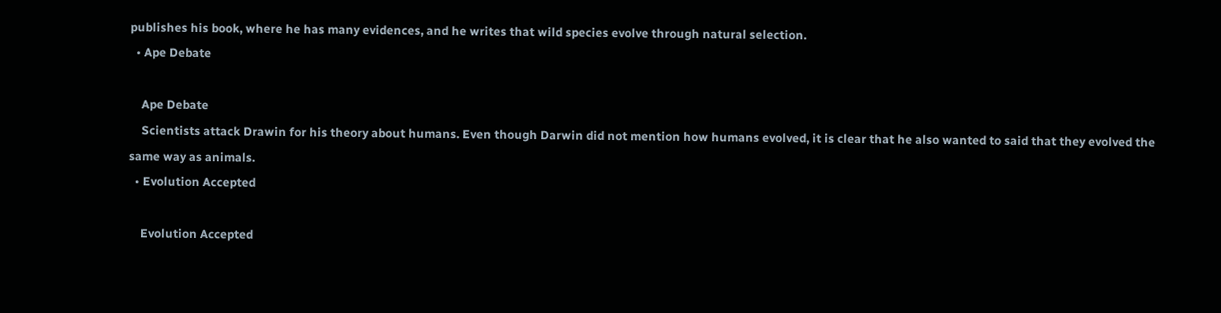publishes his book, where he has many evidences, and he writes that wild species evolve through natural selection.
  • Ape Debate

    Ape Debate
    Scientists attack Drawin for his theory about humans. Even though Darwin did not mention how humans evolved, it is clear that he also wanted to said that they evolved the same way as animals.
  • Evolution Accepted

    Evolution Accepted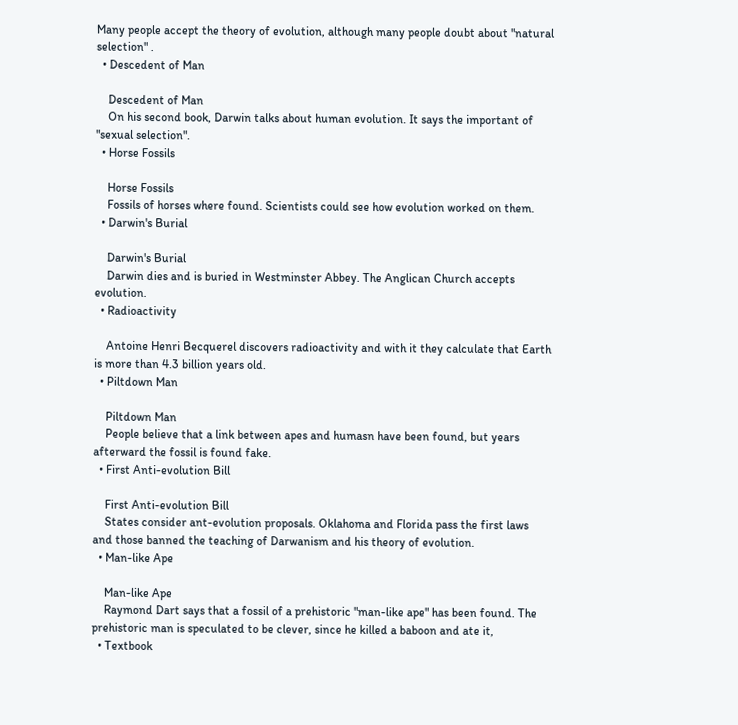Many people accept the theory of evolution, although many people doubt about "natural selection" .
  • Descedent of Man

    Descedent of Man
    On his second book, Darwin talks about human evolution. It says the important of "sexual selection".
  • Horse Fossils

    Horse Fossils
    Fossils of horses where found. Scientists could see how evolution worked on them.
  • Darwin's Burial

    Darwin's Burial
    Darwin dies and is buried in Westminster Abbey. The Anglican Church accepts evolution.
  • Radioactivity

    Antoine Henri Becquerel discovers radioactivity and with it they calculate that Earth is more than 4.3 billion years old.
  • Piltdown Man

    Piltdown Man
    People believe that a link between apes and humasn have been found, but years afterward the fossil is found fake.
  • First Anti-evolution Bill

    First Anti-evolution Bill
    States consider ant-evolution proposals. Oklahoma and Florida pass the first laws and those banned the teaching of Darwanism and his theory of evolution.
  • Man-like Ape

    Man-like Ape
    Raymond Dart says that a fossil of a prehistoric "man-like ape" has been found. The prehistoric man is speculated to be clever, since he killed a baboon and ate it,
  • Textbook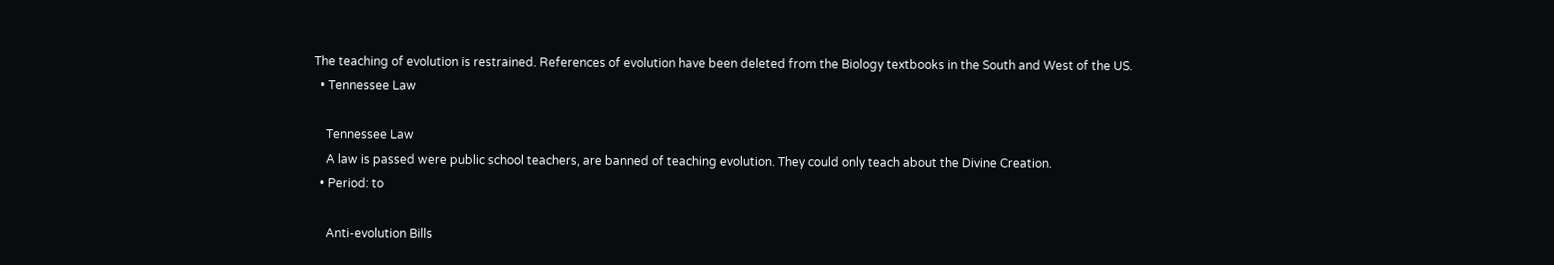The teaching of evolution is restrained. References of evolution have been deleted from the Biology textbooks in the South and West of the US.
  • Tennessee Law

    Tennessee Law
    A law is passed were public school teachers, are banned of teaching evolution. They could only teach about the Divine Creation.
  • Period: to

    Anti-evolution Bills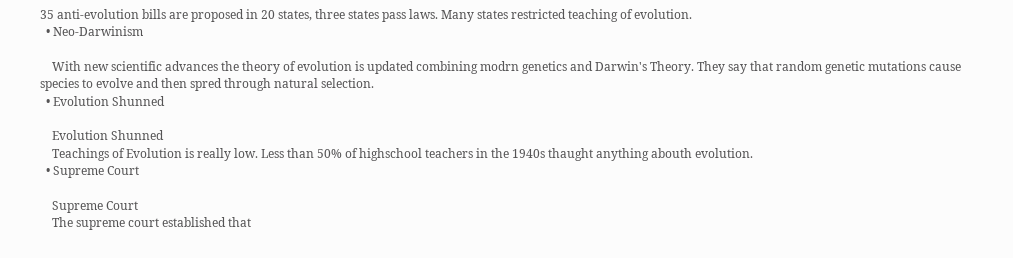35 anti-evolution bills are proposed in 20 states, three states pass laws. Many states restricted teaching of evolution.
  • Neo-Darwinism

    With new scientific advances the theory of evolution is updated combining modrn genetics and Darwin's Theory. They say that random genetic mutations cause species to evolve and then spred through natural selection.
  • Evolution Shunned

    Evolution Shunned
    Teachings of Evolution is really low. Less than 50% of highschool teachers in the 1940s thaught anything abouth evolution.
  • Supreme Court

    Supreme Court
    The supreme court established that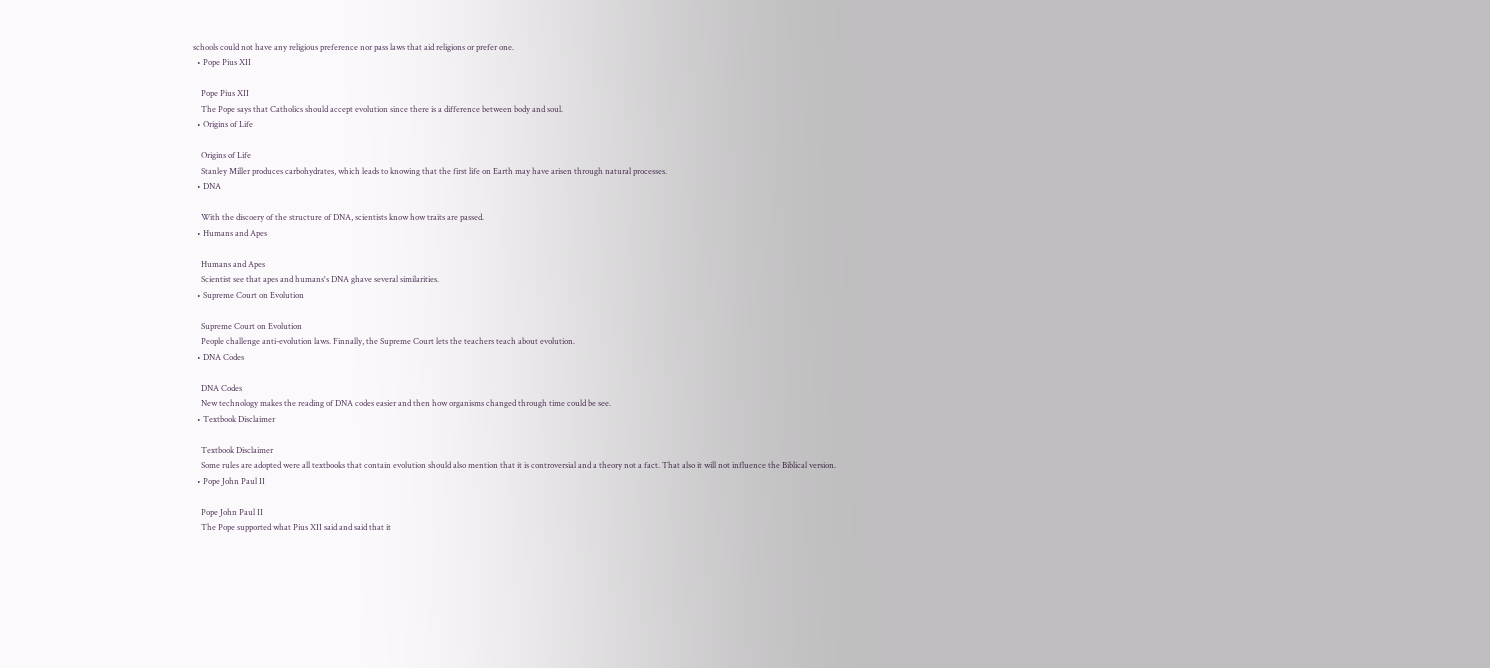schools could not have any religious preference nor pass laws that aid religions or prefer one.
  • Pope Pius XII

    Pope Pius XII
    The Pope says that Catholics should accept evolution since there is a difference between body and soul.
  • Origins of Life

    Origins of Life
    Stanley Miller produces carbohydrates, which leads to knowing that the first life on Earth may have arisen through natural processes.
  • DNA

    With the discoery of the structure of DNA, scientists know how traits are passed.
  • Humans and Apes

    Humans and Apes
    Scientist see that apes and humans's DNA ghave several similarities.
  • Supreme Court on Evolution

    Supreme Court on Evolution
    People challenge anti-evolution laws. Finnally, the Supreme Court lets the teachers teach about evolution.
  • DNA Codes

    DNA Codes
    New technology makes the reading of DNA codes easier and then how organisms changed through time could be see.
  • Textbook Disclaimer

    Textbook Disclaimer
    Some rules are adopted were all textbooks that contain evolution should also mention that it is controversial and a theory not a fact. That also it will not influence the Biblical version.
  • Pope John Paul II

    Pope John Paul II
    The Pope supported what Pius XII said and said that it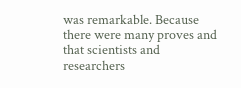was remarkable. Because there were many proves and that scientists and researchers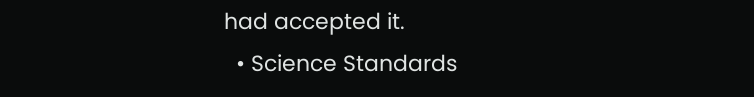had accepted it.
  • Science Standards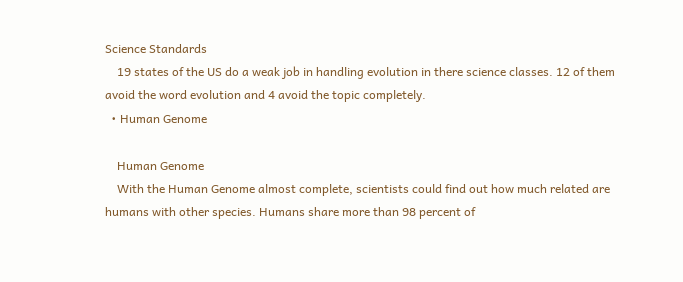Science Standards
    19 states of the US do a weak job in handling evolution in there science classes. 12 of them avoid the word evolution and 4 avoid the topic completely.
  • Human Genome

    Human Genome
    With the Human Genome almost complete, scientists could find out how much related are humans with other species. Humans share more than 98 percent of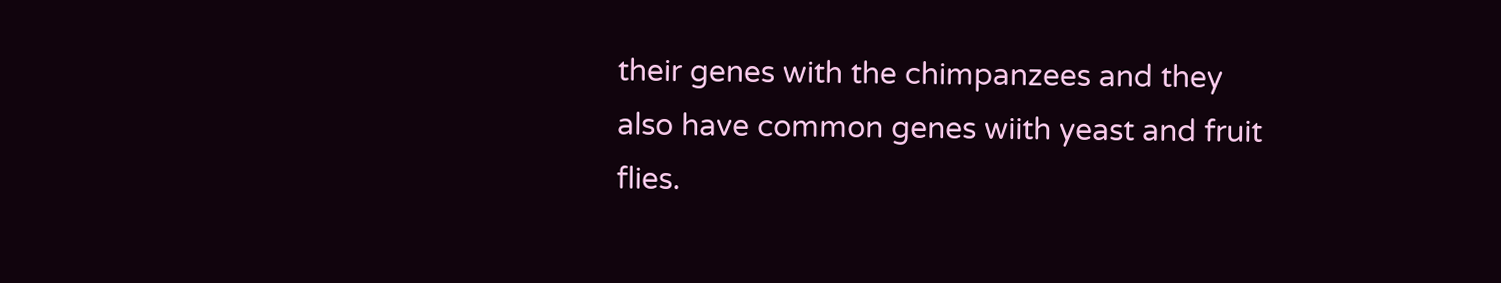their genes with the chimpanzees and they also have common genes wiith yeast and fruit flies.